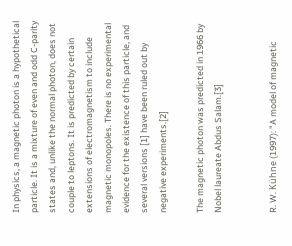In physics, a magnetic photon is a hypothetical particle. It is a mixture of even and odd C-parity states and, unlike the normal photon, does not couple to leptons. It is predicted by certain extensions of electromagnetism to include magnetic monopoles. There is no experimental evidence for the existence of this particle, and several versions [1] have been ruled out by negative experiments.[2]

The magnetic photon was predicted in 1966 by Nobel laureate Abdus Salam.[3]


R. W. Kühne (1997): "A model of magnetic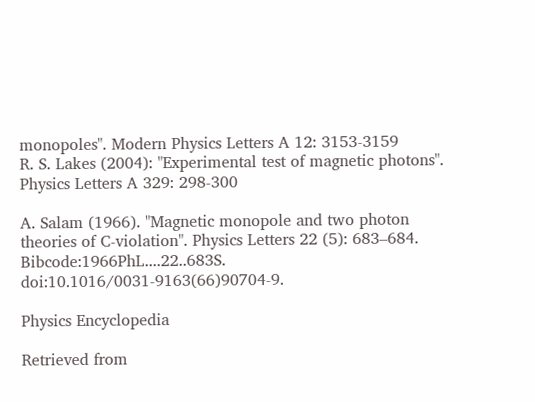monopoles". Modern Physics Letters A 12: 3153-3159
R. S. Lakes (2004): "Experimental test of magnetic photons". Physics Letters A 329: 298-300

A. Salam (1966). "Magnetic monopole and two photon theories of C-violation". Physics Letters 22 (5): 683–684. Bibcode:1966PhL....22..683S. doi:10.1016/0031-9163(66)90704-9.

Physics Encyclopedia

Retrieved from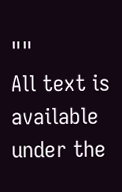""
All text is available under the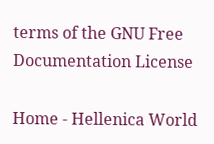terms of the GNU Free Documentation License

Home - Hellenica World